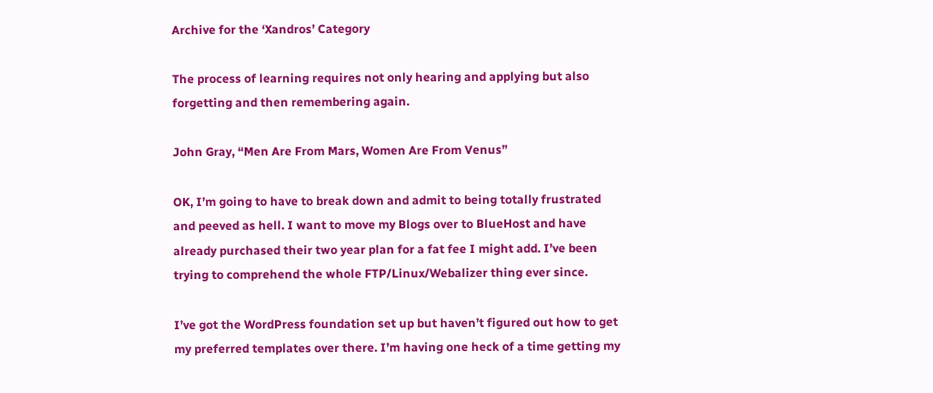Archive for the ‘Xandros’ Category

The process of learning requires not only hearing and applying but also forgetting and then remembering again.

John Gray, “Men Are From Mars, Women Are From Venus”

OK, I’m going to have to break down and admit to being totally frustrated and peeved as hell. I want to move my Blogs over to BlueHost and have already purchased their two year plan for a fat fee I might add. I’ve been trying to comprehend the whole FTP/Linux/Webalizer thing ever since.

I’ve got the WordPress foundation set up but haven’t figured out how to get my preferred templates over there. I’m having one heck of a time getting my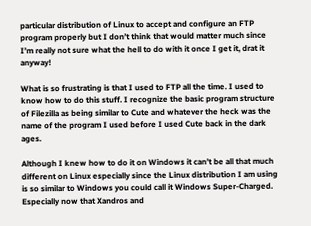particular distribution of Linux to accept and configure an FTP program properly but I don’t think that would matter much since I’m really not sure what the hell to do with it once I get it, drat it anyway!

What is so frustrating is that I used to FTP all the time. I used to know how to do this stuff. I recognize the basic program structure of Filezilla as being similar to Cute and whatever the heck was the name of the program I used before I used Cute back in the dark ages.

Although I knew how to do it on Windows it can’t be all that much different on Linux especially since the Linux distribution I am using is so similar to Windows you could call it Windows Super-Charged. Especially now that Xandros and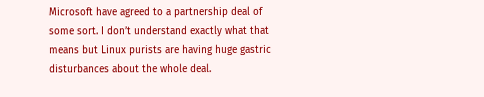Microsoft have agreed to a partnership deal of some sort. I don’t understand exactly what that means but Linux purists are having huge gastric disturbances about the whole deal.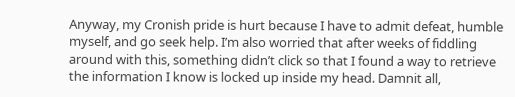Anyway, my Cronish pride is hurt because I have to admit defeat, humble myself, and go seek help. I’m also worried that after weeks of fiddling around with this, something didn’t click so that I found a way to retrieve the information I know is locked up inside my head. Damnit all,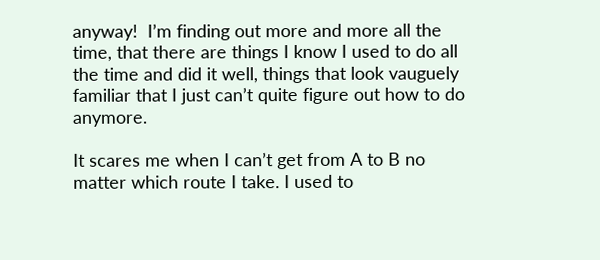anyway!  I’m finding out more and more all the time, that there are things I know I used to do all the time and did it well, things that look vauguely familiar that I just can’t quite figure out how to do anymore.

It scares me when I can’t get from A to B no matter which route I take. I used to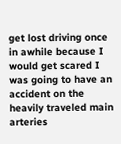get lost driving once in awhile because I would get scared I was going to have an accident on the heavily traveled main arteries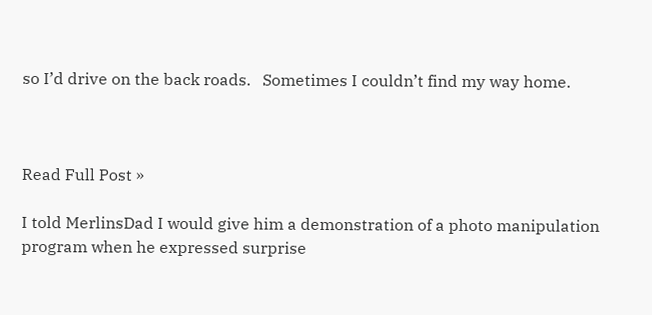so I’d drive on the back roads.   Sometimes I couldn’t find my way home.



Read Full Post »

I told MerlinsDad I would give him a demonstration of a photo manipulation program when he expressed surprise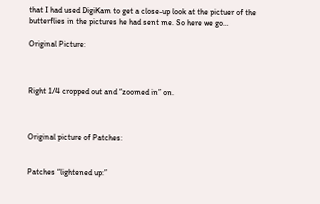that I had used DigiKam to get a close-up look at the pictuer of the butterflies in the pictures he had sent me. So here we go…

Original Picture:



Right 1/4 cropped out and “zoomed in” on.



Original picture of Patches:


Patches “lightened up:”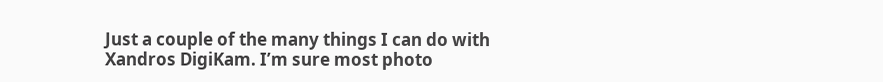Just a couple of the many things I can do with Xandros DigiKam. I’m sure most photo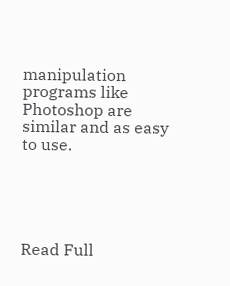manipulation programs like Photoshop are similar and as easy to use.





Read Full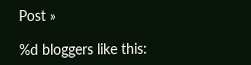Post »

%d bloggers like this: